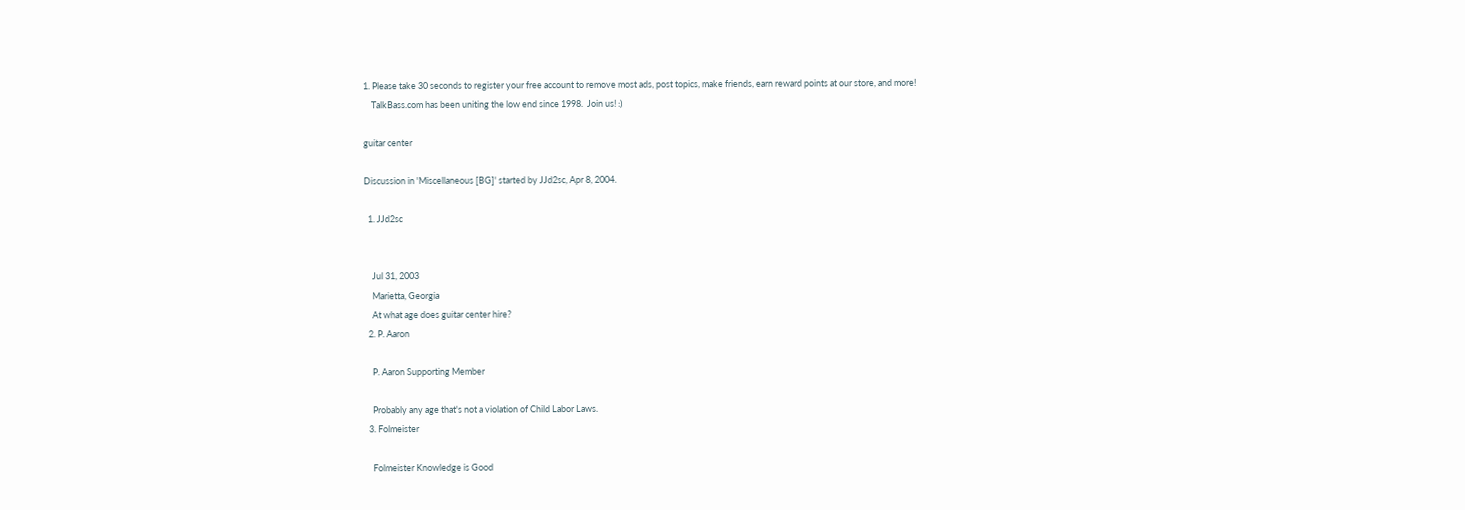1. Please take 30 seconds to register your free account to remove most ads, post topics, make friends, earn reward points at our store, and more!
    TalkBass.com has been uniting the low end since 1998.  Join us! :)

guitar center

Discussion in 'Miscellaneous [BG]' started by JJd2sc, Apr 8, 2004.

  1. JJd2sc


    Jul 31, 2003
    Marietta, Georgia
    At what age does guitar center hire?
  2. P. Aaron

    P. Aaron Supporting Member

    Probably any age that's not a violation of Child Labor Laws.
  3. Folmeister

    Folmeister Knowledge is Good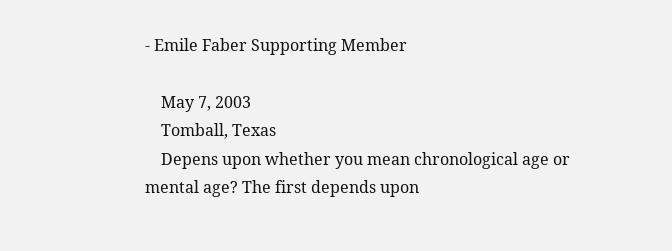- Emile Faber Supporting Member

    May 7, 2003
    Tomball, Texas
    Depens upon whether you mean chronological age or mental age? The first depends upon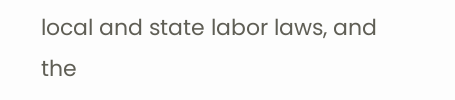local and state labor laws, and the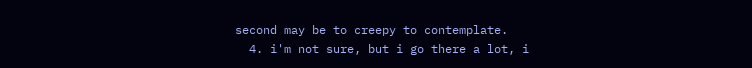second may be to creepy to contemplate.
  4. i'm not sure, but i go there a lot, i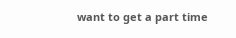want to get a part time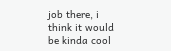job there, i think it would be kinda cool